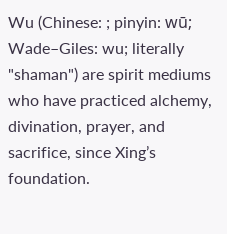Wu (Chinese: ; pinyin: wū; Wade–Giles: wu; literally "shaman") are spirit mediums who have practiced alchemy, divination, prayer, and sacrifice, since Xing’s foundation.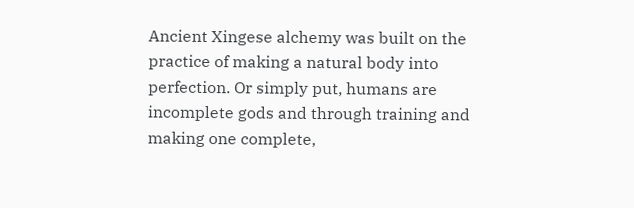Ancient Xingese alchemy was built on the practice of making a natural body into perfection. Or simply put, humans are incomplete gods and through training and making one complete,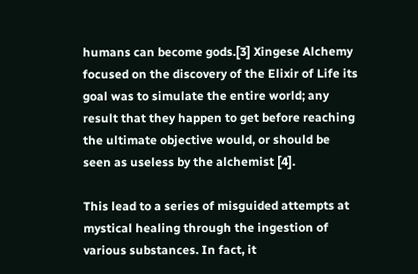humans can become gods.[3] Xingese Alchemy focused on the discovery of the Elixir of Life its goal was to simulate the entire world; any result that they happen to get before reaching the ultimate objective would, or should be seen as useless by the alchemist [4].

This lead to a series of misguided attempts at mystical healing through the ingestion of various substances. In fact, it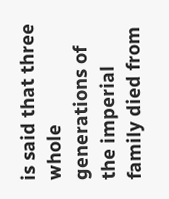is said that three whole generations of the imperial family died from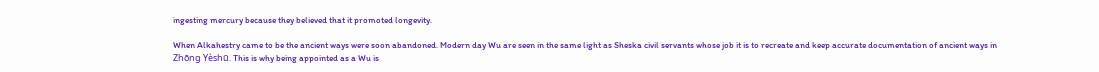ingesting mercury because they believed that it promoted longevity.

When Alkahestry came to be the ancient ways were soon abandoned. Modern day Wu are seen in the same light as Sheska civil servants whose job it is to recreate and keep accurate documentation of ancient ways in Zhōng Yèshū. This is why being appointed as a Wu is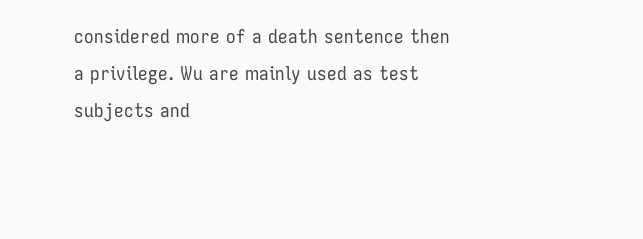considered more of a death sentence then a privilege. Wu are mainly used as test subjects and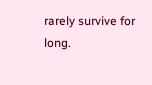rarely survive for long.